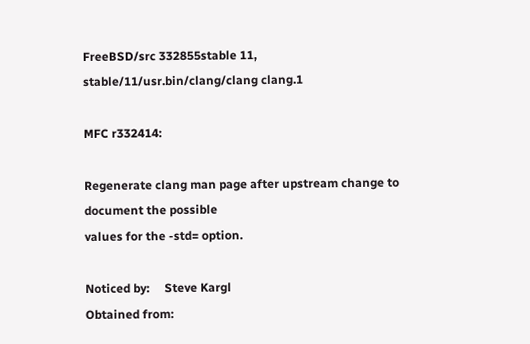FreeBSD/src 332855stable 11, stable/11/usr.bin/clang/clang clang.1

MFC r332414:

Regenerate clang man page after upstream change to document the possible
values for the -std= option.

Noticed by:     Steve Kargl
Obtained from: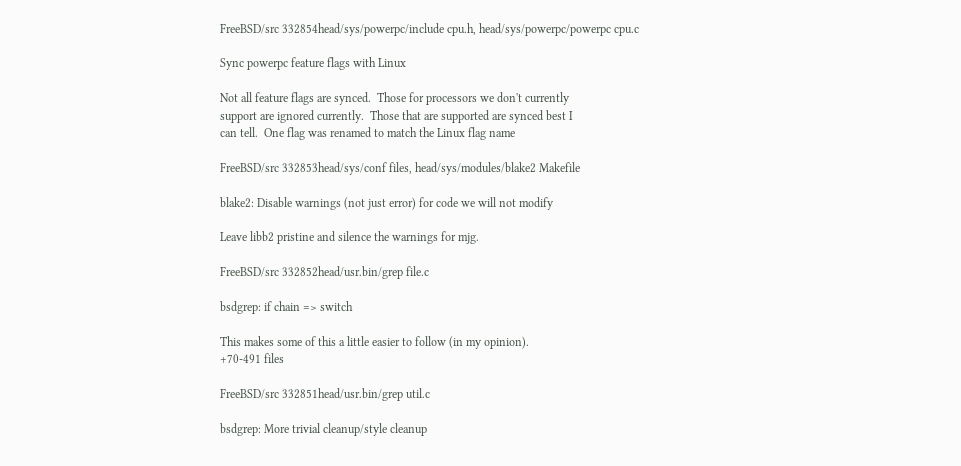FreeBSD/src 332854head/sys/powerpc/include cpu.h, head/sys/powerpc/powerpc cpu.c

Sync powerpc feature flags with Linux

Not all feature flags are synced.  Those for processors we don't currently
support are ignored currently.  Those that are supported are synced best I
can tell.  One flag was renamed to match the Linux flag name

FreeBSD/src 332853head/sys/conf files, head/sys/modules/blake2 Makefile

blake2: Disable warnings (not just error) for code we will not modify

Leave libb2 pristine and silence the warnings for mjg.

FreeBSD/src 332852head/usr.bin/grep file.c

bsdgrep: if chain => switch

This makes some of this a little easier to follow (in my opinion).
+70-491 files

FreeBSD/src 332851head/usr.bin/grep util.c

bsdgrep: More trivial cleanup/style cleanup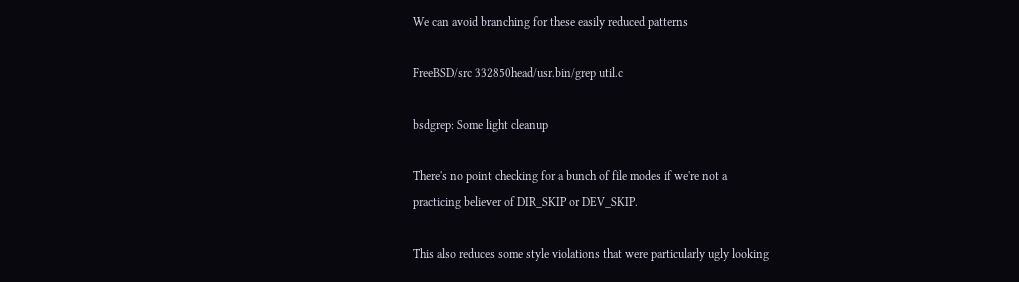We can avoid branching for these easily reduced patterns

FreeBSD/src 332850head/usr.bin/grep util.c

bsdgrep: Some light cleanup

There's no point checking for a bunch of file modes if we're not a
practicing believer of DIR_SKIP or DEV_SKIP.

This also reduces some style violations that were particularly ugly looking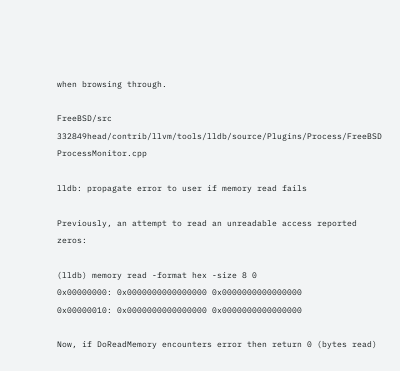when browsing through.

FreeBSD/src 332849head/contrib/llvm/tools/lldb/source/Plugins/Process/FreeBSD ProcessMonitor.cpp

lldb: propagate error to user if memory read fails

Previously, an attempt to read an unreadable access reported zeros:

(lldb) memory read -format hex -size 8 0
0x00000000: 0x0000000000000000 0x0000000000000000
0x00000010: 0x0000000000000000 0x0000000000000000

Now, if DoReadMemory encounters error then return 0 (bytes read)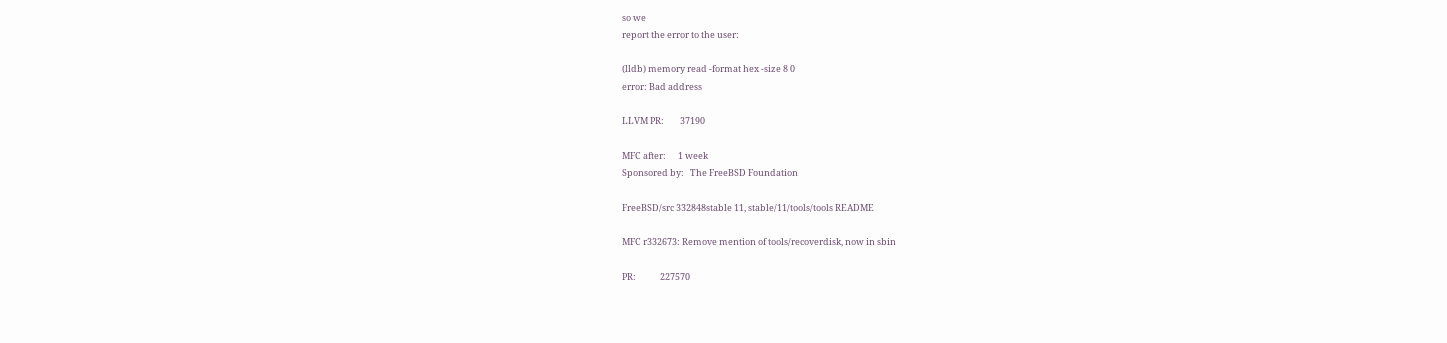so we
report the error to the user:

(lldb) memory read -format hex -size 8 0
error: Bad address

LLVM PR:        37190

MFC after:      1 week
Sponsored by:   The FreeBSD Foundation

FreeBSD/src 332848stable 11, stable/11/tools/tools README

MFC r332673: Remove mention of tools/recoverdisk, now in sbin

PR:            227570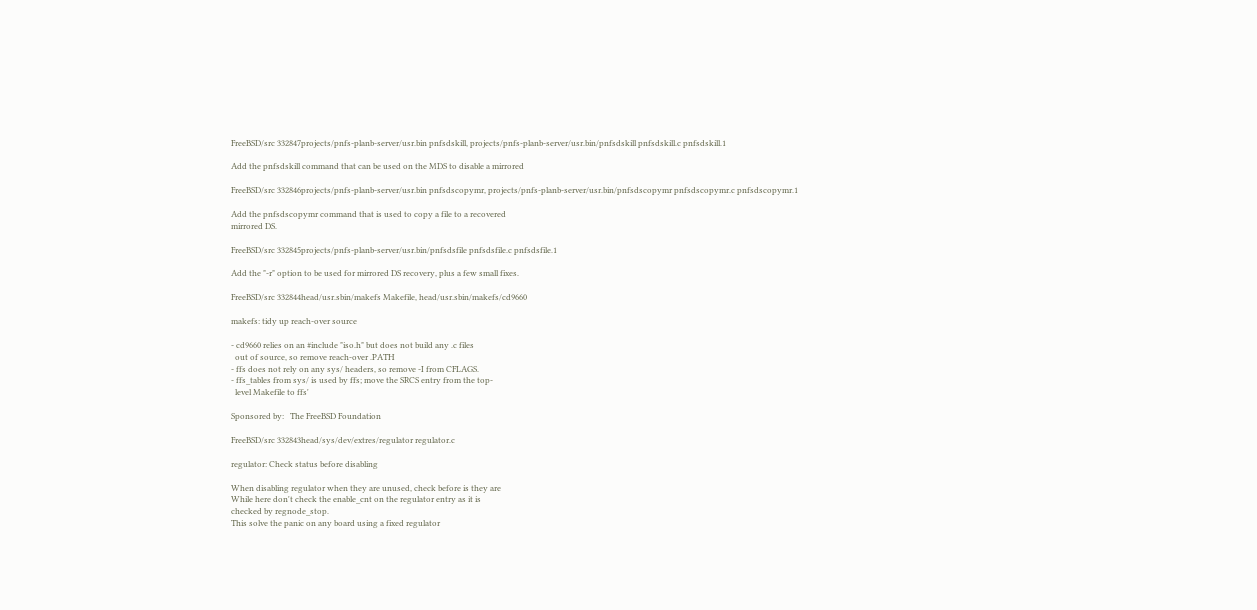FreeBSD/src 332847projects/pnfs-planb-server/usr.bin pnfsdskill, projects/pnfs-planb-server/usr.bin/pnfsdskill pnfsdskill.c pnfsdskill.1

Add the pnfsdskill command that can be used on the MDS to disable a mirrored

FreeBSD/src 332846projects/pnfs-planb-server/usr.bin pnfsdscopymr, projects/pnfs-planb-server/usr.bin/pnfsdscopymr pnfsdscopymr.c pnfsdscopymr.1

Add the pnfsdscopymr command that is used to copy a file to a recovered
mirrored DS.

FreeBSD/src 332845projects/pnfs-planb-server/usr.bin/pnfsdsfile pnfsdsfile.c pnfsdsfile.1

Add the "-r" option to be used for mirrored DS recovery, plus a few small fixes.

FreeBSD/src 332844head/usr.sbin/makefs Makefile, head/usr.sbin/makefs/cd9660

makefs: tidy up reach-over source

- cd9660 relies on an #include "iso.h" but does not build any .c files
  out of source, so remove reach-over .PATH
- ffs does not rely on any sys/ headers, so remove -I from CFLAGS.
- ffs_tables from sys/ is used by ffs; move the SRCS entry from the top-
  level Makefile to ffs'

Sponsored by:   The FreeBSD Foundation

FreeBSD/src 332843head/sys/dev/extres/regulator regulator.c

regulator: Check status before disabling

When disabling regulator when they are unused, check before is they are
While here don't check the enable_cnt on the regulator entry as it is
checked by regnode_stop.
This solve the panic on any board using a fixed regulator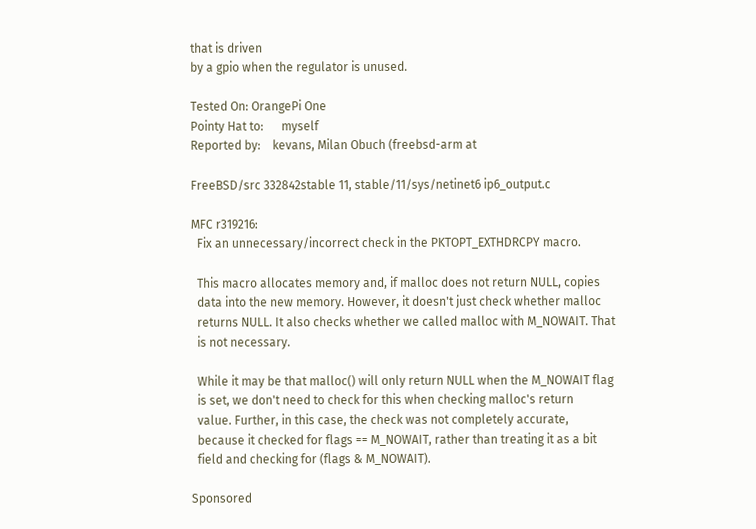that is driven
by a gpio when the regulator is unused.

Tested On: OrangePi One
Pointy Hat to:      myself
Reported by:    kevans, Milan Obuch (freebsd-arm at

FreeBSD/src 332842stable 11, stable/11/sys/netinet6 ip6_output.c

MFC r319216:
  Fix an unnecessary/incorrect check in the PKTOPT_EXTHDRCPY macro.

  This macro allocates memory and, if malloc does not return NULL, copies
  data into the new memory. However, it doesn't just check whether malloc
  returns NULL. It also checks whether we called malloc with M_NOWAIT. That
  is not necessary.

  While it may be that malloc() will only return NULL when the M_NOWAIT flag
  is set, we don't need to check for this when checking malloc's return
  value. Further, in this case, the check was not completely accurate,
  because it checked for flags == M_NOWAIT, rather than treating it as a bit
  field and checking for (flags & M_NOWAIT).

Sponsored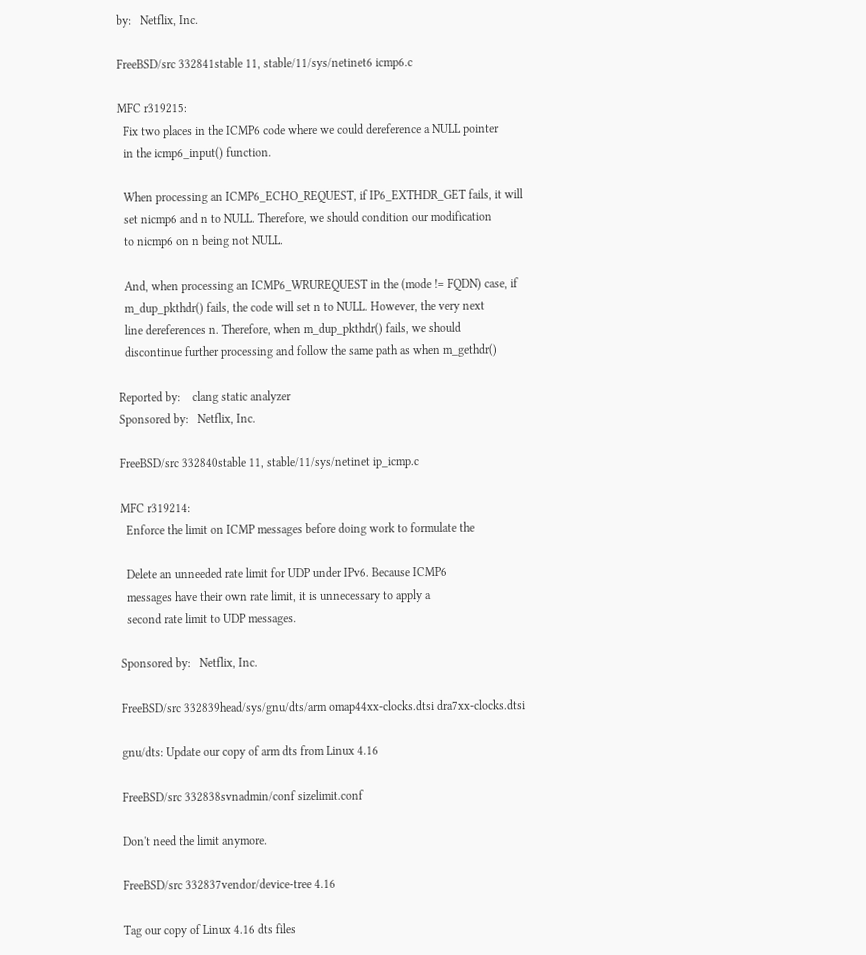by:   Netflix, Inc.

FreeBSD/src 332841stable 11, stable/11/sys/netinet6 icmp6.c

MFC r319215:
  Fix two places in the ICMP6 code where we could dereference a NULL pointer
  in the icmp6_input() function.

  When processing an ICMP6_ECHO_REQUEST, if IP6_EXTHDR_GET fails, it will
  set nicmp6 and n to NULL. Therefore, we should condition our modification
  to nicmp6 on n being not NULL.

  And, when processing an ICMP6_WRUREQUEST in the (mode != FQDN) case, if
  m_dup_pkthdr() fails, the code will set n to NULL. However, the very next
  line dereferences n. Therefore, when m_dup_pkthdr() fails, we should
  discontinue further processing and follow the same path as when m_gethdr()

Reported by:    clang static analyzer
Sponsored by:   Netflix, Inc.

FreeBSD/src 332840stable 11, stable/11/sys/netinet ip_icmp.c

MFC r319214:
  Enforce the limit on ICMP messages before doing work to formulate the

  Delete an unneeded rate limit for UDP under IPv6. Because ICMP6
  messages have their own rate limit, it is unnecessary to apply a
  second rate limit to UDP messages.

Sponsored by:   Netflix, Inc.

FreeBSD/src 332839head/sys/gnu/dts/arm omap44xx-clocks.dtsi dra7xx-clocks.dtsi

gnu/dts: Update our copy of arm dts from Linux 4.16

FreeBSD/src 332838svnadmin/conf sizelimit.conf

Don't need the limit anymore.

FreeBSD/src 332837vendor/device-tree 4.16

Tag our copy of Linux 4.16 dts files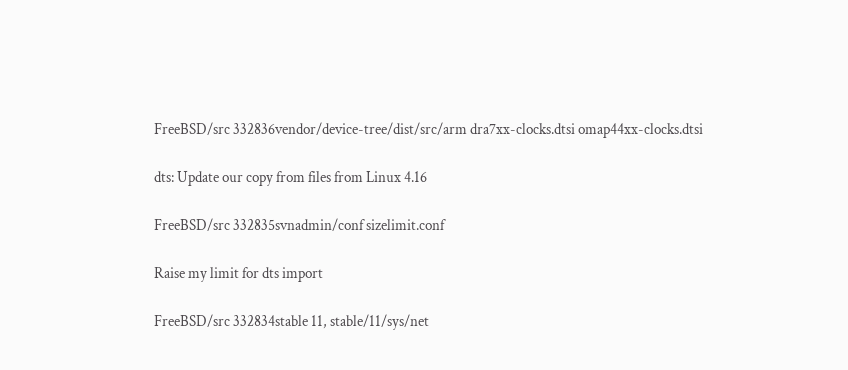FreeBSD/src 332836vendor/device-tree/dist/src/arm dra7xx-clocks.dtsi omap44xx-clocks.dtsi

dts: Update our copy from files from Linux 4.16

FreeBSD/src 332835svnadmin/conf sizelimit.conf

Raise my limit for dts import

FreeBSD/src 332834stable 11, stable/11/sys/net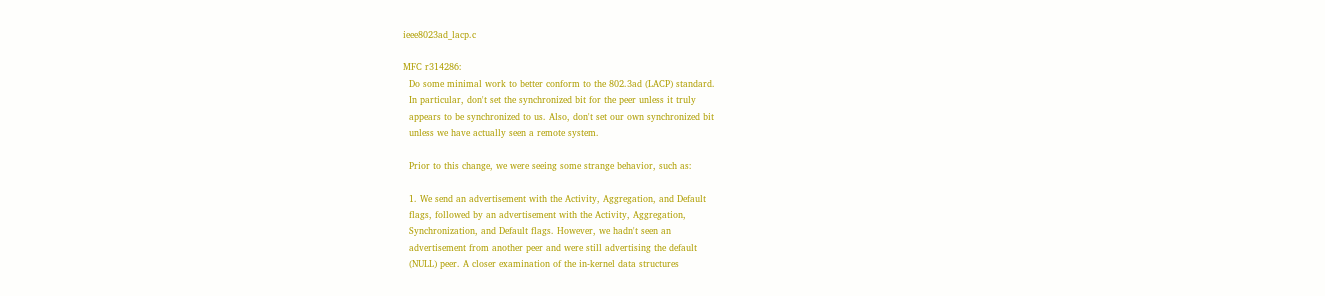ieee8023ad_lacp.c

MFC r314286:
  Do some minimal work to better conform to the 802.3ad (LACP) standard.
  In particular, don't set the synchronized bit for the peer unless it truly
  appears to be synchronized to us. Also, don't set our own synchronized bit
  unless we have actually seen a remote system.

  Prior to this change, we were seeing some strange behavior, such as:

  1. We send an advertisement with the Activity, Aggregation, and Default
  flags, followed by an advertisement with the Activity, Aggregation,
  Synchronization, and Default flags. However, we hadn't seen an
  advertisement from another peer and were still advertising the default
  (NULL) peer. A closer examination of the in-kernel data structures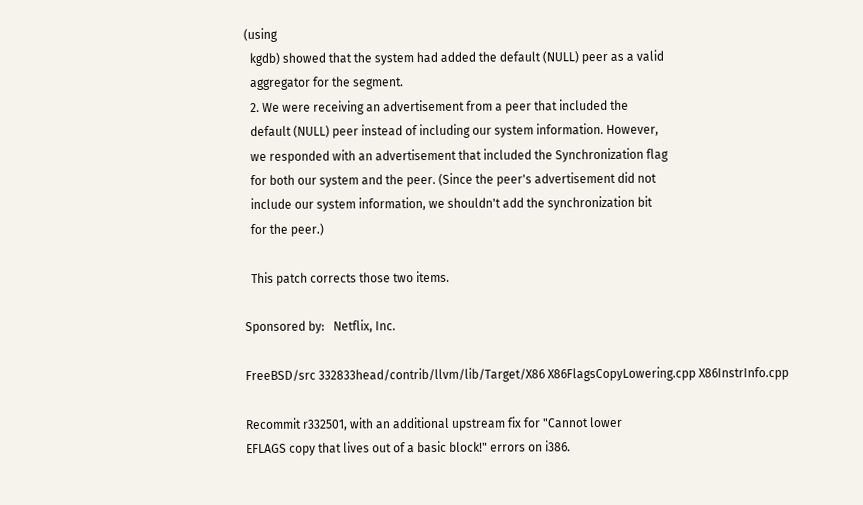(using
  kgdb) showed that the system had added the default (NULL) peer as a valid
  aggregator for the segment.
  2. We were receiving an advertisement from a peer that included the
  default (NULL) peer instead of including our system information. However,
  we responded with an advertisement that included the Synchronization flag
  for both our system and the peer. (Since the peer's advertisement did not
  include our system information, we shouldn't add the synchronization bit
  for the peer.)

  This patch corrects those two items.

Sponsored by:   Netflix, Inc.

FreeBSD/src 332833head/contrib/llvm/lib/Target/X86 X86FlagsCopyLowering.cpp X86InstrInfo.cpp

Recommit r332501, with an additional upstream fix for "Cannot lower
EFLAGS copy that lives out of a basic block!" errors on i386.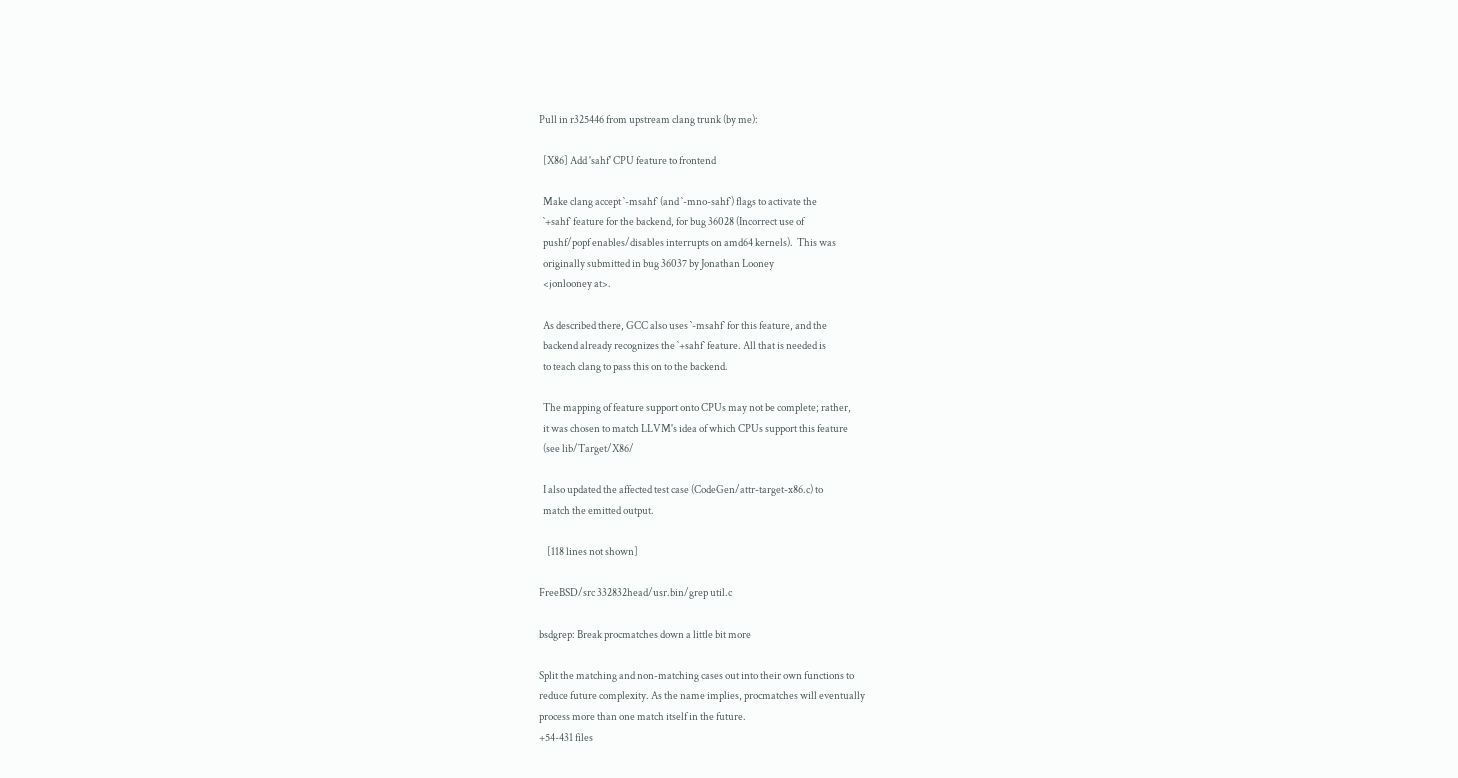Pull in r325446 from upstream clang trunk (by me):

  [X86] Add 'sahf' CPU feature to frontend

  Make clang accept `-msahf` (and `-mno-sahf`) flags to activate the
  `+sahf` feature for the backend, for bug 36028 (Incorrect use of
  pushf/popf enables/disables interrupts on amd64 kernels).  This was
  originally submitted in bug 36037 by Jonathan Looney
  <jonlooney at>.

  As described there, GCC also uses `-msahf` for this feature, and the
  backend already recognizes the `+sahf` feature. All that is needed is
  to teach clang to pass this on to the backend.

  The mapping of feature support onto CPUs may not be complete; rather,
  it was chosen to match LLVM's idea of which CPUs support this feature
  (see lib/Target/X86/

  I also updated the affected test case (CodeGen/attr-target-x86.c) to
  match the emitted output.

    [118 lines not shown]

FreeBSD/src 332832head/usr.bin/grep util.c

bsdgrep: Break procmatches down a little bit more

Split the matching and non-matching cases out into their own functions to
reduce future complexity. As the name implies, procmatches will eventually
process more than one match itself in the future.
+54-431 files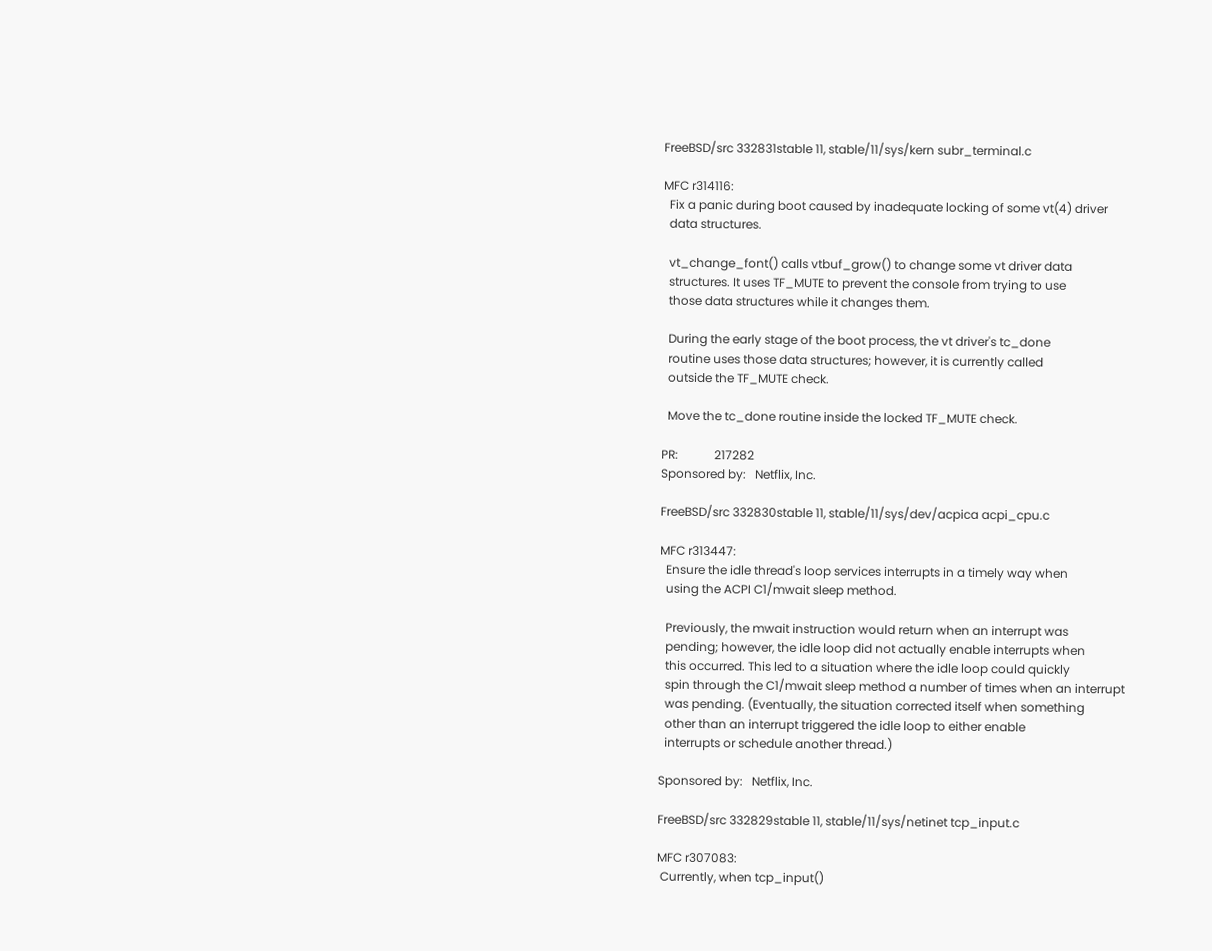FreeBSD/src 332831stable 11, stable/11/sys/kern subr_terminal.c

MFC r314116:
  Fix a panic during boot caused by inadequate locking of some vt(4) driver
  data structures.

  vt_change_font() calls vtbuf_grow() to change some vt driver data
  structures. It uses TF_MUTE to prevent the console from trying to use
  those data structures while it changes them.

  During the early stage of the boot process, the vt driver's tc_done
  routine uses those data structures; however, it is currently called
  outside the TF_MUTE check.

  Move the tc_done routine inside the locked TF_MUTE check.

PR:            217282
Sponsored by:   Netflix, Inc.

FreeBSD/src 332830stable 11, stable/11/sys/dev/acpica acpi_cpu.c

MFC r313447:
  Ensure the idle thread's loop services interrupts in a timely way when
  using the ACPI C1/mwait sleep method.

  Previously, the mwait instruction would return when an interrupt was
  pending; however, the idle loop did not actually enable interrupts when
  this occurred. This led to a situation where the idle loop could quickly
  spin through the C1/mwait sleep method a number of times when an interrupt
  was pending. (Eventually, the situation corrected itself when something
  other than an interrupt triggered the idle loop to either enable
  interrupts or schedule another thread.)

Sponsored by:   Netflix, Inc.

FreeBSD/src 332829stable 11, stable/11/sys/netinet tcp_input.c

MFC r307083:
 Currently, when tcp_input()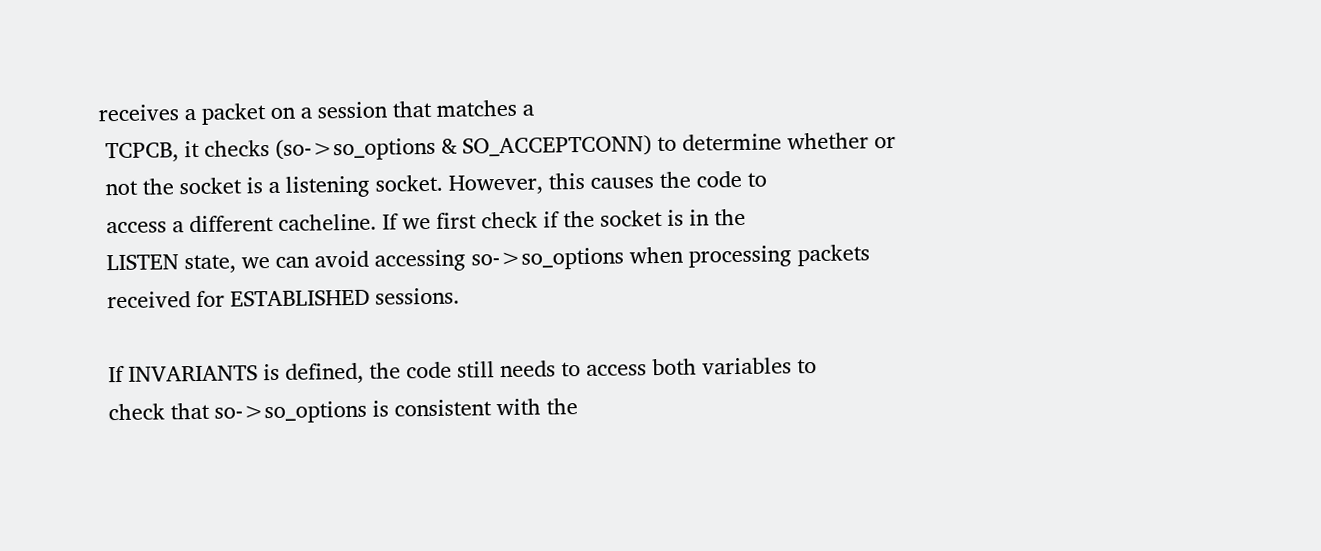receives a packet on a session that matches a
 TCPCB, it checks (so->so_options & SO_ACCEPTCONN) to determine whether or
 not the socket is a listening socket. However, this causes the code to
 access a different cacheline. If we first check if the socket is in the
 LISTEN state, we can avoid accessing so->so_options when processing packets
 received for ESTABLISHED sessions.

 If INVARIANTS is defined, the code still needs to access both variables to
 check that so->so_options is consistent with the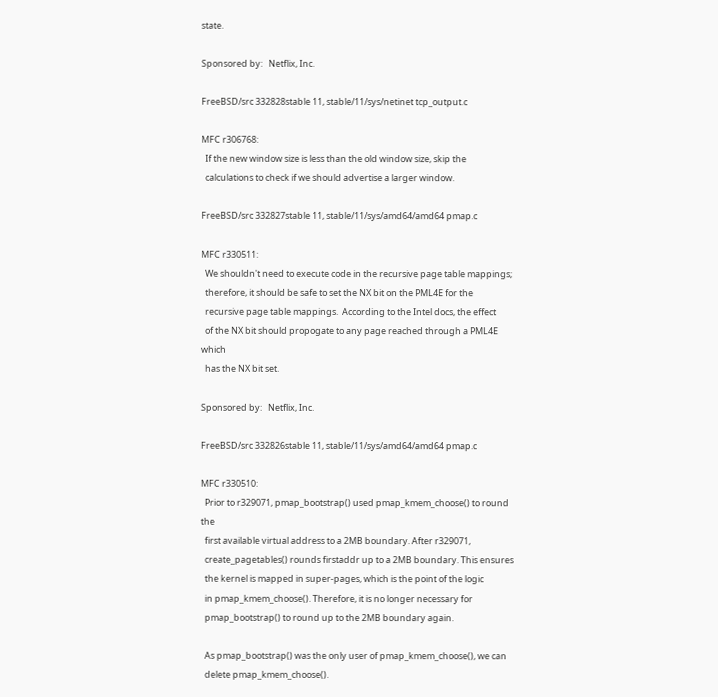state.

Sponsored by:   Netflix, Inc.

FreeBSD/src 332828stable 11, stable/11/sys/netinet tcp_output.c

MFC r306768:
  If the new window size is less than the old window size, skip the
  calculations to check if we should advertise a larger window.

FreeBSD/src 332827stable 11, stable/11/sys/amd64/amd64 pmap.c

MFC r330511:
  We shouldn't need to execute code in the recursive page table mappings;
  therefore, it should be safe to set the NX bit on the PML4E for the
  recursive page table mappings.  According to the Intel docs, the effect
  of the NX bit should propogate to any page reached through a PML4E which
  has the NX bit set.

Sponsored by:   Netflix, Inc.

FreeBSD/src 332826stable 11, stable/11/sys/amd64/amd64 pmap.c

MFC r330510:
  Prior to r329071, pmap_bootstrap() used pmap_kmem_choose() to round the
  first available virtual address to a 2MB boundary. After r329071,
  create_pagetables() rounds firstaddr up to a 2MB boundary. This ensures
  the kernel is mapped in super-pages, which is the point of the logic
  in pmap_kmem_choose(). Therefore, it is no longer necessary for
  pmap_bootstrap() to round up to the 2MB boundary again.

  As pmap_bootstrap() was the only user of pmap_kmem_choose(), we can
  delete pmap_kmem_choose().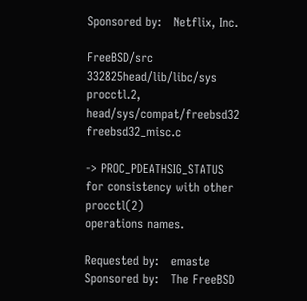Sponsored by:   Netflix, Inc.

FreeBSD/src 332825head/lib/libc/sys procctl.2, head/sys/compat/freebsd32 freebsd32_misc.c

-> PROC_PDEATHSIG_STATUS for consistency with other procctl(2)
operations names.

Requested by:   emaste
Sponsored by:   The FreeBSD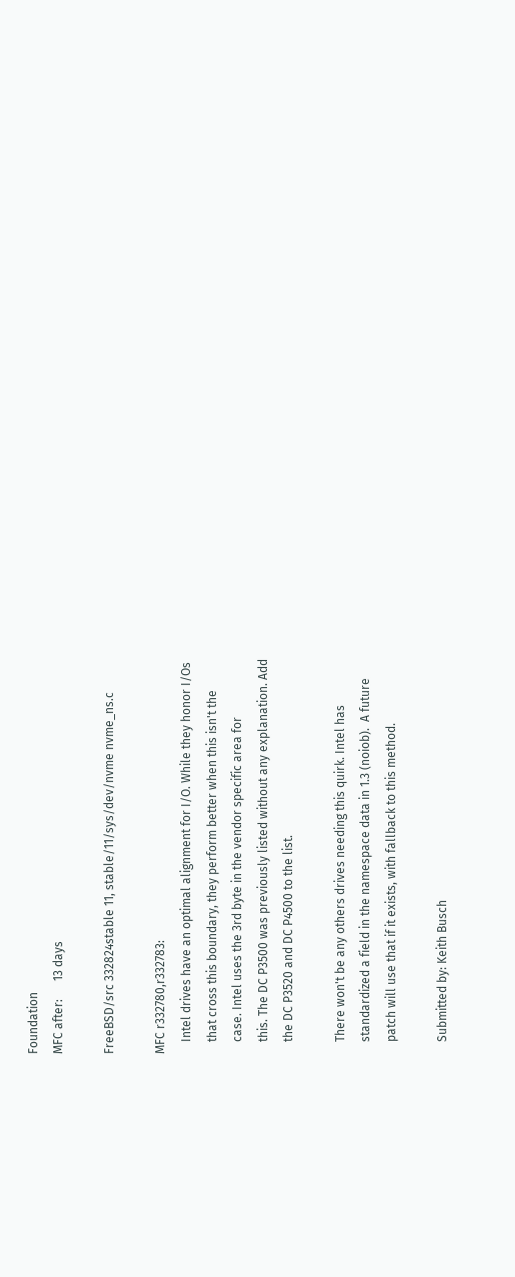Foundation
MFC after:      13 days

FreeBSD/src 332824stable 11, stable/11/sys/dev/nvme nvme_ns.c

MFC r332780,r332783:
    Intel drives have an optimal alignment for I/O. While they honor I/Os
    that cross this boundary, they perform better when this isn't the
    case. Intel uses the 3rd byte in the vendor specific area for
    this. The DC P3500 was previously listed without any explanation. Add
    the DC P3520 and DC P4500 to the list.

    There won't be any others drives needing this quirk. Intel has
    standardized a field in the namespace data in 1.3 (noiob).  A future
    patch will use that if it exists, with fallback to this method.

    Submitted by: Keith Busch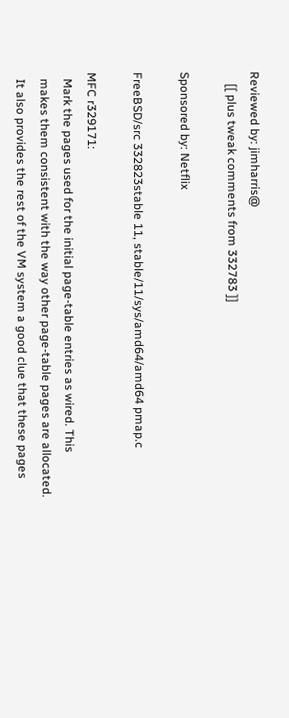Reviewed by: jimharris@
    [[ plus tweak comments from 332783 ]]

Sponsored by: Netflix

FreeBSD/src 332823stable 11, stable/11/sys/amd64/amd64 pmap.c

MFC r329171:
  Mark the pages used for the initial page-table entries as wired. This
  makes them consistent with the way other page-table pages are allocated.
  It also provides the rest of the VM system a good clue that these pages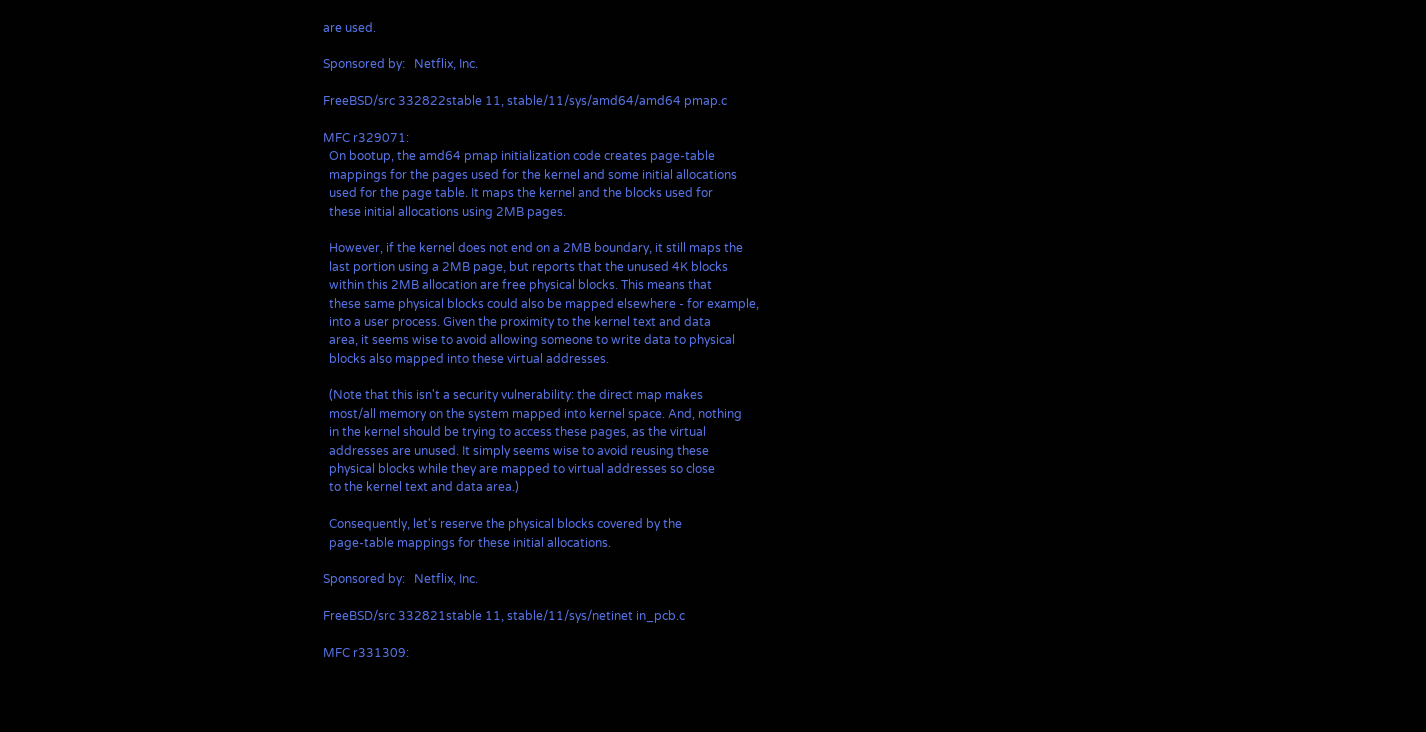are used.

Sponsored by:   Netflix, Inc.

FreeBSD/src 332822stable 11, stable/11/sys/amd64/amd64 pmap.c

MFC r329071:
  On bootup, the amd64 pmap initialization code creates page-table
  mappings for the pages used for the kernel and some initial allocations
  used for the page table. It maps the kernel and the blocks used for
  these initial allocations using 2MB pages.

  However, if the kernel does not end on a 2MB boundary, it still maps the
  last portion using a 2MB page, but reports that the unused 4K blocks
  within this 2MB allocation are free physical blocks. This means that
  these same physical blocks could also be mapped elsewhere - for example,
  into a user process. Given the proximity to the kernel text and data
  area, it seems wise to avoid allowing someone to write data to physical
  blocks also mapped into these virtual addresses.

  (Note that this isn't a security vulnerability: the direct map makes
  most/all memory on the system mapped into kernel space. And, nothing
  in the kernel should be trying to access these pages, as the virtual
  addresses are unused. It simply seems wise to avoid reusing these
  physical blocks while they are mapped to virtual addresses so close
  to the kernel text and data area.)

  Consequently, let's reserve the physical blocks covered by the
  page-table mappings for these initial allocations.

Sponsored by:   Netflix, Inc.

FreeBSD/src 332821stable 11, stable/11/sys/netinet in_pcb.c

MFC r331309: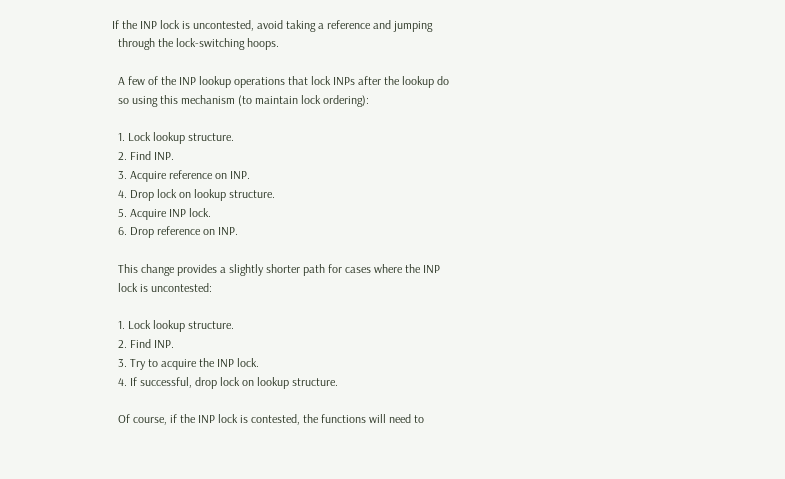If the INP lock is uncontested, avoid taking a reference and jumping
  through the lock-switching hoops.

  A few of the INP lookup operations that lock INPs after the lookup do
  so using this mechanism (to maintain lock ordering):

  1. Lock lookup structure.
  2. Find INP.
  3. Acquire reference on INP.
  4. Drop lock on lookup structure.
  5. Acquire INP lock.
  6. Drop reference on INP.

  This change provides a slightly shorter path for cases where the INP
  lock is uncontested:

  1. Lock lookup structure.
  2. Find INP.
  3. Try to acquire the INP lock.
  4. If successful, drop lock on lookup structure.

  Of course, if the INP lock is contested, the functions will need to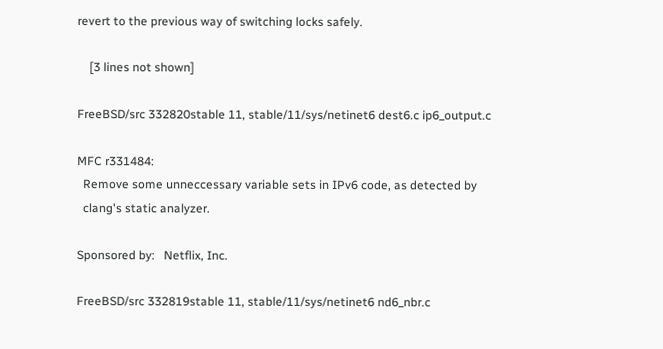revert to the previous way of switching locks safely.

    [3 lines not shown]

FreeBSD/src 332820stable 11, stable/11/sys/netinet6 dest6.c ip6_output.c

MFC r331484:
  Remove some unneccessary variable sets in IPv6 code, as detected by
  clang's static analyzer.

Sponsored by:   Netflix, Inc.

FreeBSD/src 332819stable 11, stable/11/sys/netinet6 nd6_nbr.c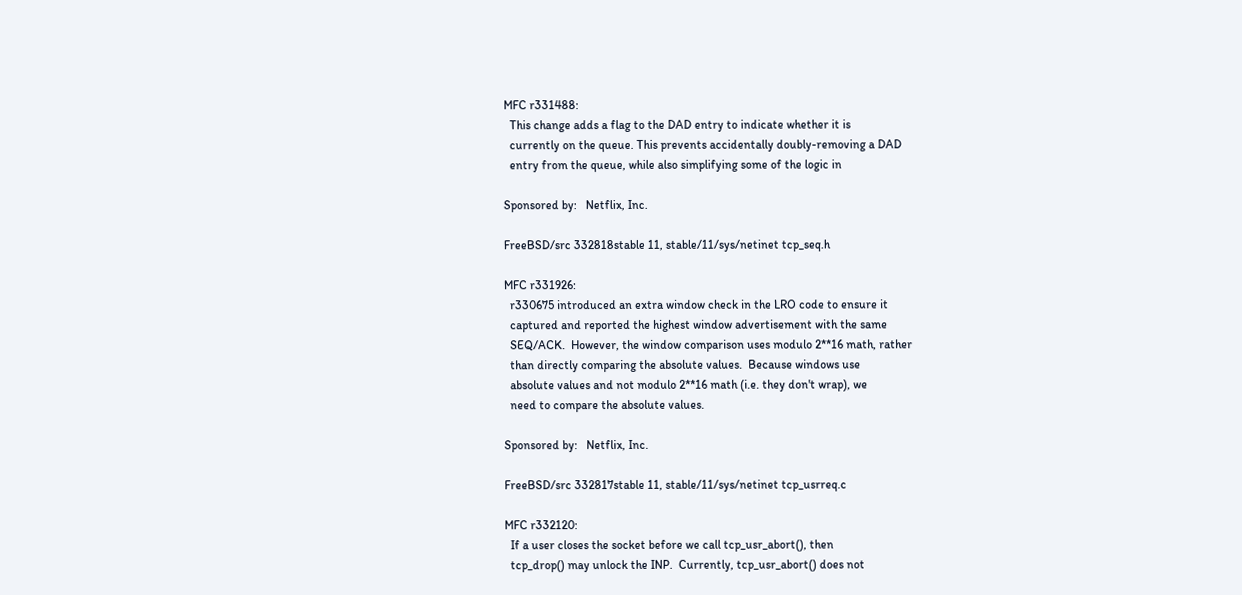MFC r331488:
  This change adds a flag to the DAD entry to indicate whether it is
  currently on the queue. This prevents accidentally doubly-removing a DAD
  entry from the queue, while also simplifying some of the logic in

Sponsored by:   Netflix, Inc.

FreeBSD/src 332818stable 11, stable/11/sys/netinet tcp_seq.h

MFC r331926:
  r330675 introduced an extra window check in the LRO code to ensure it
  captured and reported the highest window advertisement with the same
  SEQ/ACK.  However, the window comparison uses modulo 2**16 math, rather
  than directly comparing the absolute values.  Because windows use
  absolute values and not modulo 2**16 math (i.e. they don't wrap), we
  need to compare the absolute values.

Sponsored by:   Netflix, Inc.

FreeBSD/src 332817stable 11, stable/11/sys/netinet tcp_usrreq.c

MFC r332120:
  If a user closes the socket before we call tcp_usr_abort(), then
  tcp_drop() may unlock the INP.  Currently, tcp_usr_abort() does not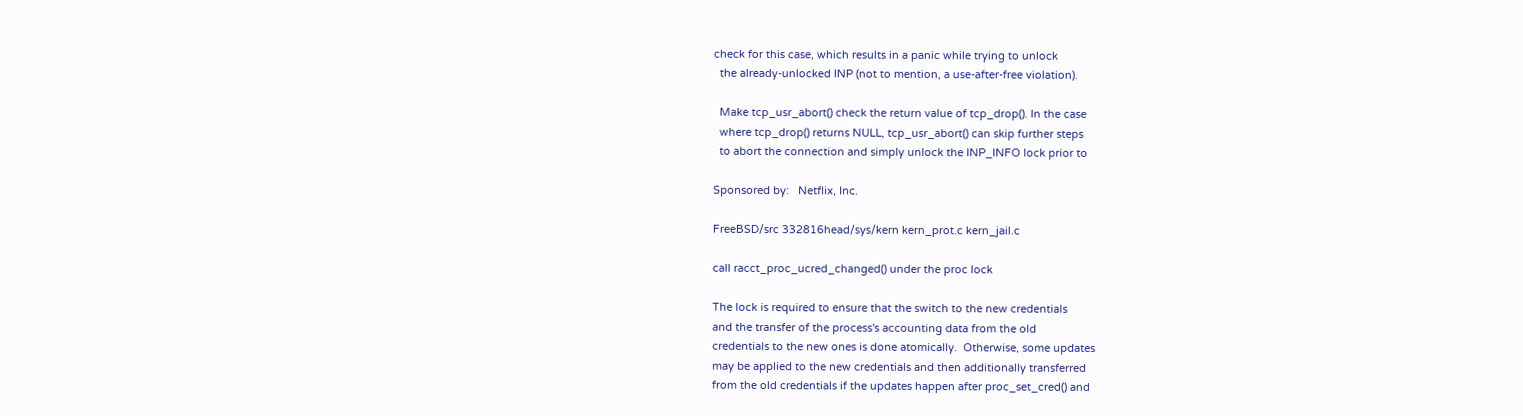check for this case, which results in a panic while trying to unlock
  the already-unlocked INP (not to mention, a use-after-free violation).

  Make tcp_usr_abort() check the return value of tcp_drop(). In the case
  where tcp_drop() returns NULL, tcp_usr_abort() can skip further steps
  to abort the connection and simply unlock the INP_INFO lock prior to

Sponsored by:   Netflix, Inc.

FreeBSD/src 332816head/sys/kern kern_prot.c kern_jail.c

call racct_proc_ucred_changed() under the proc lock

The lock is required to ensure that the switch to the new credentials
and the transfer of the process's accounting data from the old
credentials to the new ones is done atomically.  Otherwise, some updates
may be applied to the new credentials and then additionally transferred
from the old credentials if the updates happen after proc_set_cred() and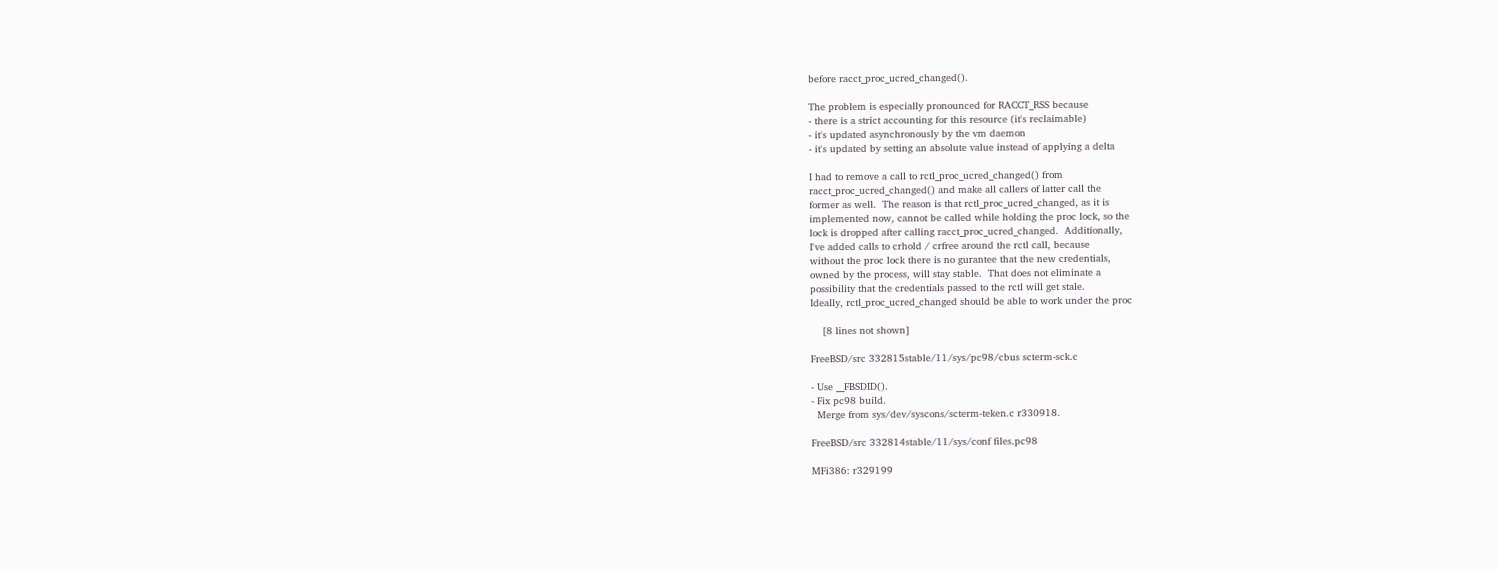before racct_proc_ucred_changed().

The problem is especially pronounced for RACCT_RSS because
- there is a strict accounting for this resource (it's reclaimable)
- it's updated asynchronously by the vm daemon
- it's updated by setting an absolute value instead of applying a delta

I had to remove a call to rctl_proc_ucred_changed() from
racct_proc_ucred_changed() and make all callers of latter call the
former as well.  The reason is that rctl_proc_ucred_changed, as it is
implemented now, cannot be called while holding the proc lock, so the
lock is dropped after calling racct_proc_ucred_changed.  Additionally,
I've added calls to crhold / crfree around the rctl call, because
without the proc lock there is no gurantee that the new credentials,
owned by the process, will stay stable.  That does not eliminate a
possibility that the credentials passed to the rctl will get stale.
Ideally, rctl_proc_ucred_changed should be able to work under the proc

    [8 lines not shown]

FreeBSD/src 332815stable/11/sys/pc98/cbus scterm-sck.c

- Use __FBSDID().
- Fix pc98 build.
  Merge from sys/dev/syscons/scterm-teken.c r330918.

FreeBSD/src 332814stable/11/sys/conf files.pc98

MFi386: r329199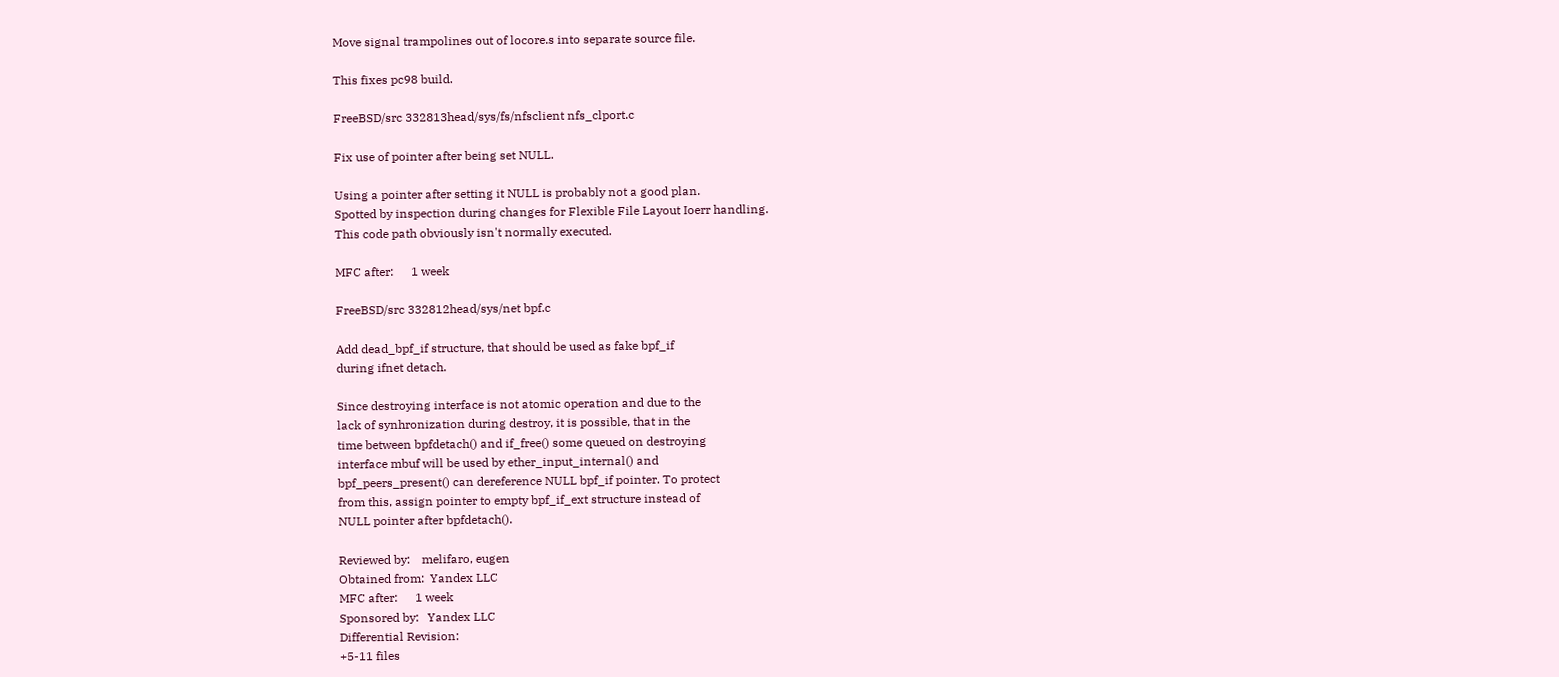Move signal trampolines out of locore.s into separate source file.

This fixes pc98 build.

FreeBSD/src 332813head/sys/fs/nfsclient nfs_clport.c

Fix use of pointer after being set NULL.

Using a pointer after setting it NULL is probably not a good plan.
Spotted by inspection during changes for Flexible File Layout Ioerr handling.
This code path obviously isn't normally executed.

MFC after:      1 week

FreeBSD/src 332812head/sys/net bpf.c

Add dead_bpf_if structure, that should be used as fake bpf_if
during ifnet detach.

Since destroying interface is not atomic operation and due to the
lack of synhronization during destroy, it is possible, that in the
time between bpfdetach() and if_free() some queued on destroying
interface mbuf will be used by ether_input_internal() and
bpf_peers_present() can dereference NULL bpf_if pointer. To protect
from this, assign pointer to empty bpf_if_ext structure instead of
NULL pointer after bpfdetach().

Reviewed by:    melifaro, eugen
Obtained from:  Yandex LLC
MFC after:      1 week
Sponsored by:   Yandex LLC
Differential Revision:
+5-11 files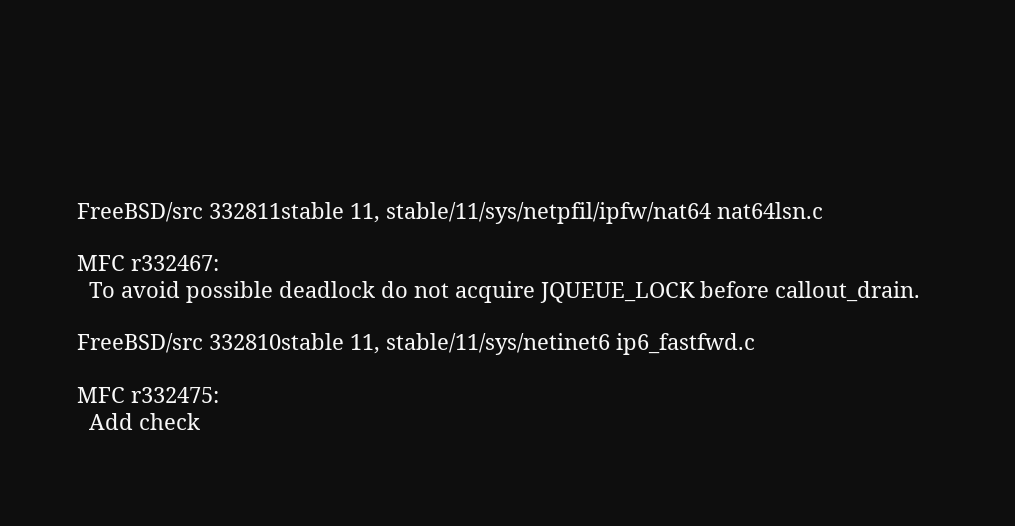FreeBSD/src 332811stable 11, stable/11/sys/netpfil/ipfw/nat64 nat64lsn.c

MFC r332467:
  To avoid possible deadlock do not acquire JQUEUE_LOCK before callout_drain.

FreeBSD/src 332810stable 11, stable/11/sys/netinet6 ip6_fastfwd.c

MFC r332475:
  Add check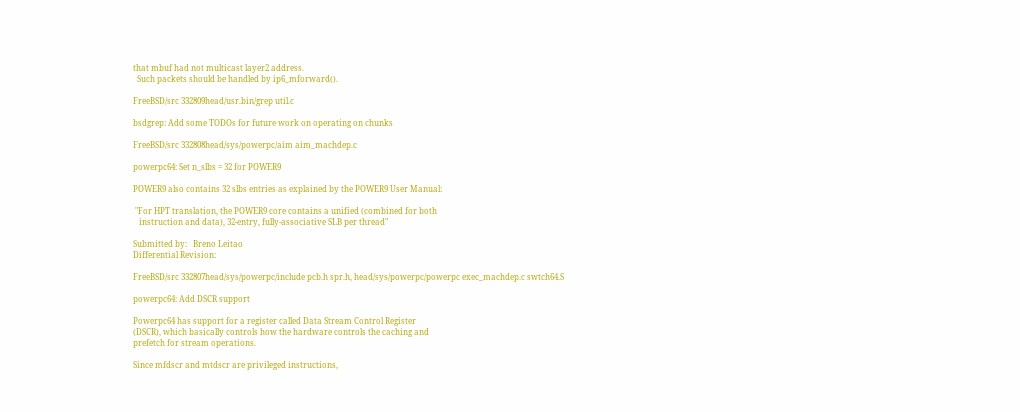that mbuf had not multicast layer2 address.
  Such packets should be handled by ip6_mforward().

FreeBSD/src 332809head/usr.bin/grep util.c

bsdgrep: Add some TODOs for future work on operating on chunks

FreeBSD/src 332808head/sys/powerpc/aim aim_machdep.c

powerpc64: Set n_slbs = 32 for POWER9

POWER9 also contains 32 slbs entries as explained by the POWER9 User Manual:

 "For HPT translation, the POWER9 core contains a unified (combined for both
   instruction and data), 32-entry, fully-associative SLB per thread"

Submitted by:   Breno Leitao
Differential Revision:

FreeBSD/src 332807head/sys/powerpc/include pcb.h spr.h, head/sys/powerpc/powerpc exec_machdep.c swtch64.S

powerpc64: Add DSCR support

Powerpc64 has support for a register called Data Stream Control Register
(DSCR), which basically controls how the hardware controls the caching and
prefetch for stream operations.

Since mfdscr and mtdscr are privileged instructions,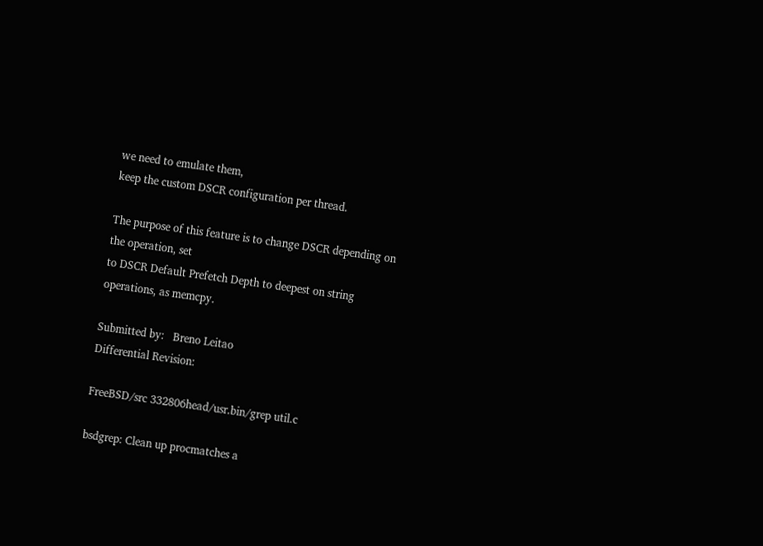we need to emulate them,
keep the custom DSCR configuration per thread.

The purpose of this feature is to change DSCR depending on the operation, set
to DSCR Default Prefetch Depth to deepest on string operations, as memcpy.

Submitted by:   Breno Leitao
Differential Revision:

FreeBSD/src 332806head/usr.bin/grep util.c

bsdgrep: Clean up procmatches a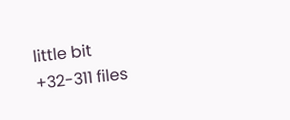little bit
+32-311 files